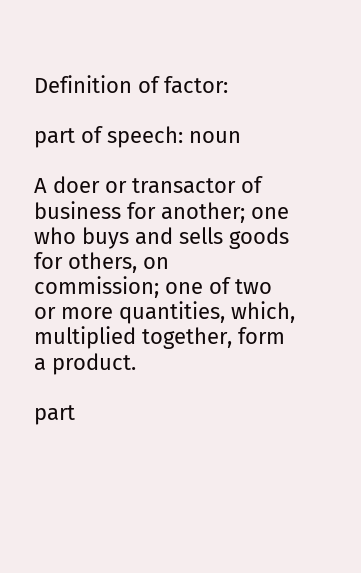Definition of factor:

part of speech: noun

A doer or transactor of business for another; one who buys and sells goods for others, on commission; one of two or more quantities, which, multiplied together, form a product.

part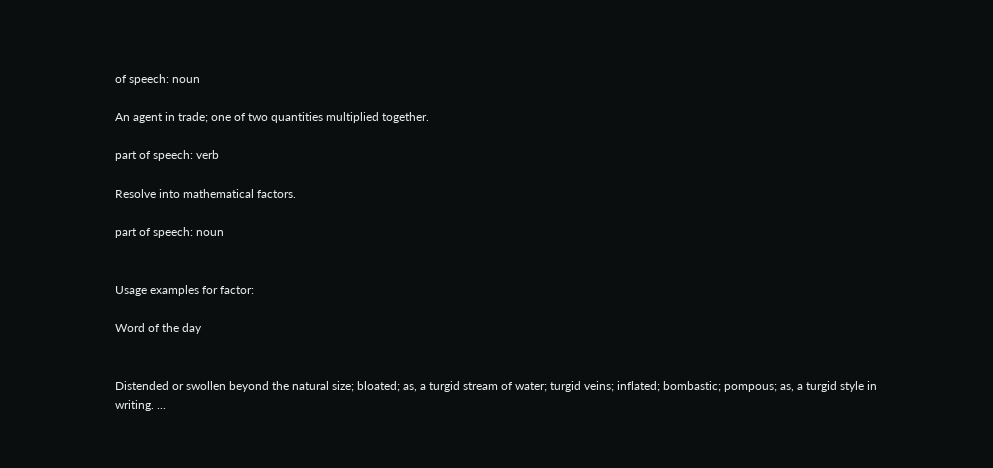of speech: noun

An agent in trade; one of two quantities multiplied together.

part of speech: verb

Resolve into mathematical factors.

part of speech: noun


Usage examples for factor:

Word of the day


Distended or swollen beyond the natural size; bloated; as, a turgid stream of water; turgid veins; inflated; bombastic; pompous; as, a turgid style in writing. ...